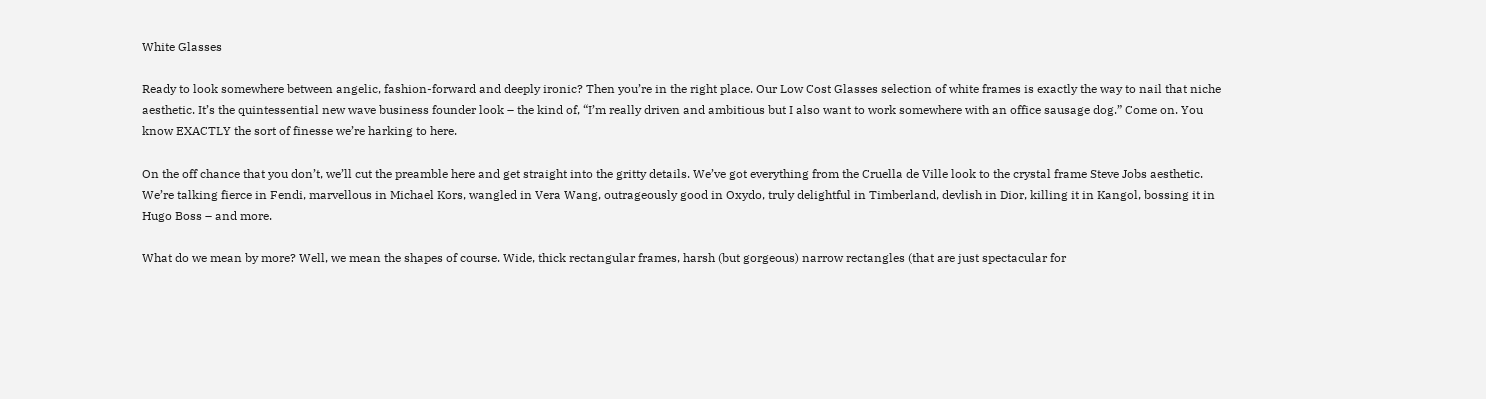White Glasses

Ready to look somewhere between angelic, fashion-forward and deeply ironic? Then you’re in the right place. Our Low Cost Glasses selection of white frames is exactly the way to nail that niche aesthetic. It’s the quintessential new wave business founder look – the kind of, “I’m really driven and ambitious but I also want to work somewhere with an office sausage dog.” Come on. You know EXACTLY the sort of finesse we’re harking to here.

On the off chance that you don’t, we’ll cut the preamble here and get straight into the gritty details. We’ve got everything from the Cruella de Ville look to the crystal frame Steve Jobs aesthetic. We’re talking fierce in Fendi, marvellous in Michael Kors, wangled in Vera Wang, outrageously good in Oxydo, truly delightful in Timberland, devlish in Dior, killing it in Kangol, bossing it in Hugo Boss – and more.

What do we mean by more? Well, we mean the shapes of course. Wide, thick rectangular frames, harsh (but gorgeous) narrow rectangles (that are just spectacular for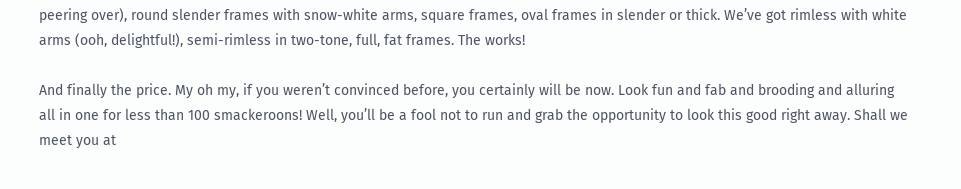peering over), round slender frames with snow-white arms, square frames, oval frames in slender or thick. We’ve got rimless with white arms (ooh, delightful!), semi-rimless in two-tone, full, fat frames. The works!

And finally the price. My oh my, if you weren’t convinced before, you certainly will be now. Look fun and fab and brooding and alluring all in one for less than 100 smackeroons! Well, you’ll be a fool not to run and grab the opportunity to look this good right away. Shall we meet you at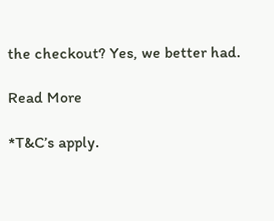the checkout? Yes, we better had.

Read More

*T&C’s apply.